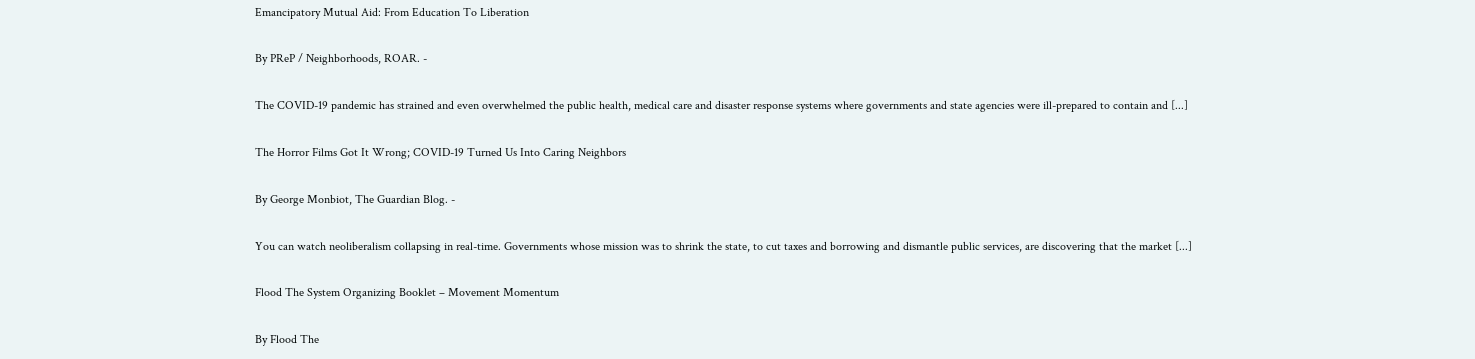Emancipatory Mutual Aid: From Education To Liberation

By PReP / Neighborhoods, ROAR. -

The COVID-19 pandemic has strained and even overwhelmed the public health, medical care and disaster response systems where governments and state agencies were ill-prepared to contain and [...]

The Horror Films Got It Wrong; COVID-19 Turned Us Into Caring Neighbors

By George Monbiot, The Guardian Blog. -

You can watch neoliberalism collapsing in real-time. Governments whose mission was to shrink the state, to cut taxes and borrowing and dismantle public services, are discovering that the market [...]

Flood The System Organizing Booklet – Movement Momentum

By Flood The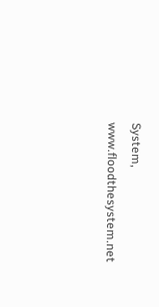System, www.floodthesystem.net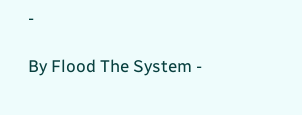-

By Flood The System -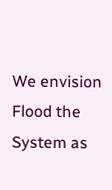We envision Flood the System as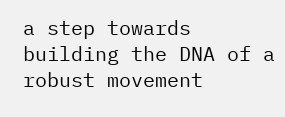a step towards building the DNA of a robust movement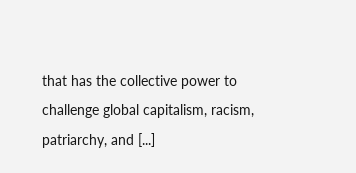that has the collective power to challenge global capitalism, racism, patriarchy, and [...]